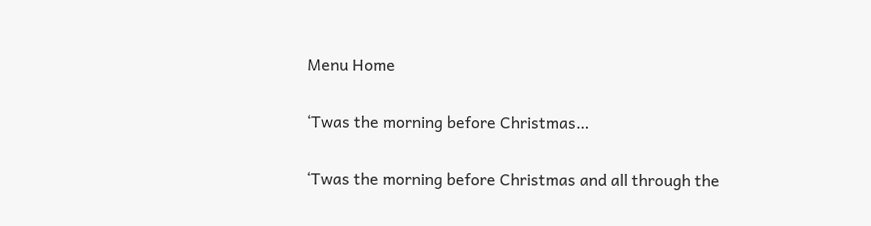Menu Home

‘Twas the morning before Christmas…

‘Twas the morning before Christmas and all through the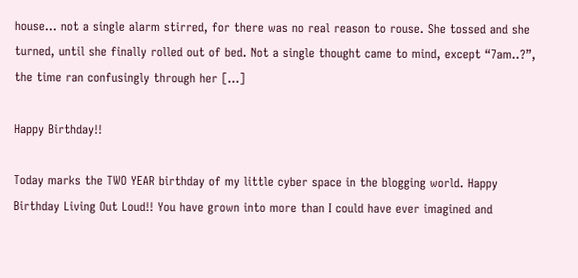house… not a single alarm stirred, for there was no real reason to rouse. She tossed and she turned, until she finally rolled out of bed. Not a single thought came to mind, except “7am..?”, the time ran confusingly through her […]

Happy Birthday!!

Today marks the TWO YEAR birthday of my little cyber space in the blogging world. Happy Birthday Living Out Loud!! You have grown into more than I could have ever imagined and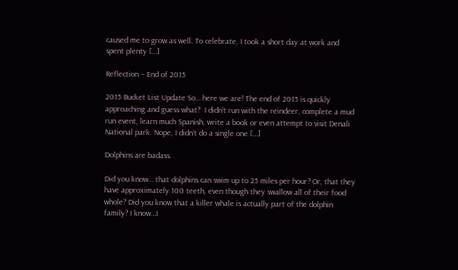caused me to grow as well. To celebrate, I took a short day at work and spent plenty […]

Reflection – End of 2015

2015 Bucket List Update So… here we are! The end of 2015 is quickly approaching and guess what?  I didn’t run with the reindeer, complete a mud run event, learn much Spanish, write a book or even attempt to visit Denali National park. Nope, I didn’t do a single one […]

Dolphins are badass.

Did you know… that dolphins can swim up to 25 miles per hour? Or, that they have approximately 100 teeth, even though they swallow all of their food whole? Did you know that a killer whale is actually part of the dolphin family? I know…I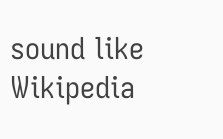sound like Wikipedia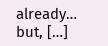already… but, […]